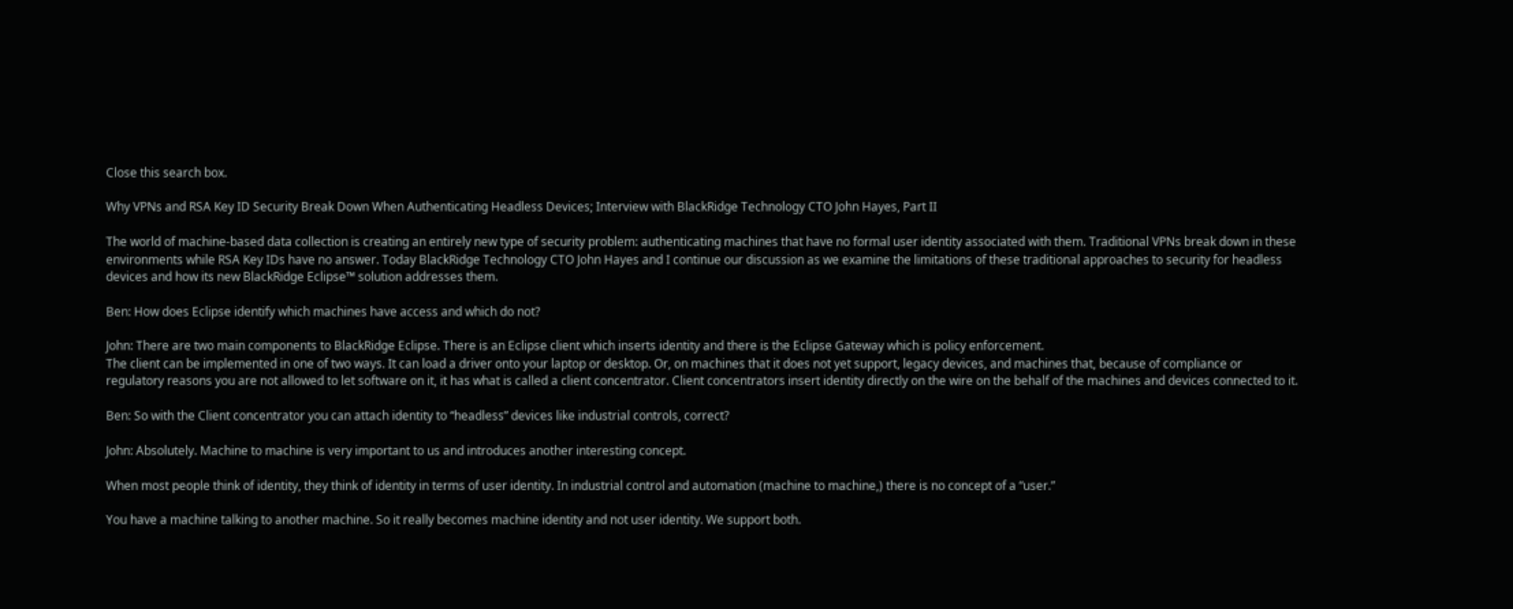Close this search box.

Why VPNs and RSA Key ID Security Break Down When Authenticating Headless Devices; Interview with BlackRidge Technology CTO John Hayes, Part II

The world of machine-based data collection is creating an entirely new type of security problem: authenticating machines that have no formal user identity associated with them. Traditional VPNs break down in these environments while RSA Key IDs have no answer. Today BlackRidge Technology CTO John Hayes and I continue our discussion as we examine the limitations of these traditional approaches to security for headless devices and how its new BlackRidge Eclipse™ solution addresses them.

Ben: How does Eclipse identify which machines have access and which do not?

John: There are two main components to BlackRidge Eclipse. There is an Eclipse client which inserts identity and there is the Eclipse Gateway which is policy enforcement.
The client can be implemented in one of two ways. It can load a driver onto your laptop or desktop. Or, on machines that it does not yet support, legacy devices, and machines that, because of compliance or regulatory reasons you are not allowed to let software on it, it has what is called a client concentrator. Client concentrators insert identity directly on the wire on the behalf of the machines and devices connected to it.

Ben: So with the Client concentrator you can attach identity to “headless” devices like industrial controls, correct?

John: Absolutely. Machine to machine is very important to us and introduces another interesting concept.

When most people think of identity, they think of identity in terms of user identity. In industrial control and automation (machine to machine,) there is no concept of a “user.”

You have a machine talking to another machine. So it really becomes machine identity and not user identity. We support both.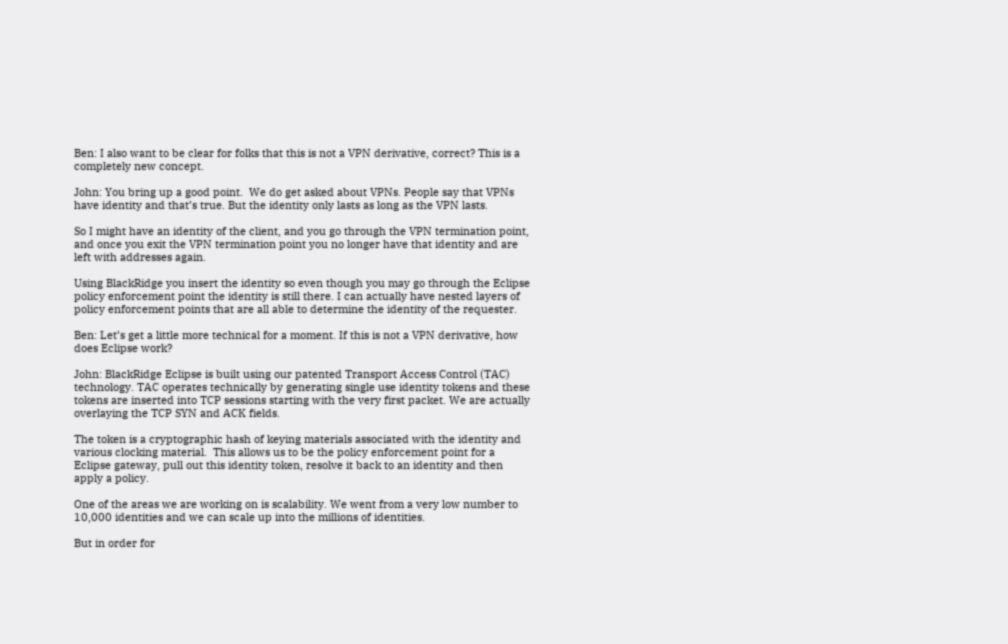Ben: I also want to be clear for folks that this is not a VPN derivative, correct? This is a completely new concept.

John: You bring up a good point.  We do get asked about VPNs. People say that VPNs have identity and that’s true. But the identity only lasts as long as the VPN lasts.

So I might have an identity of the client, and you go through the VPN termination point, and once you exit the VPN termination point you no longer have that identity and are left with addresses again.

Using BlackRidge you insert the identity so even though you may go through the Eclipse policy enforcement point the identity is still there. I can actually have nested layers of policy enforcement points that are all able to determine the identity of the requester.

Ben: Let’s get a little more technical for a moment. If this is not a VPN derivative, how does Eclipse work?

John: BlackRidge Eclipse is built using our patented Transport Access Control (TAC) technology. TAC operates technically by generating single use identity tokens and these tokens are inserted into TCP sessions starting with the very first packet. We are actually overlaying the TCP SYN and ACK fields.

The token is a cryptographic hash of keying materials associated with the identity and various clocking material.  This allows us to be the policy enforcement point for a Eclipse gateway, pull out this identity token, resolve it back to an identity and then apply a policy.

One of the areas we are working on is scalability. We went from a very low number to 10,000 identities and we can scale up into the millions of identities.

But in order for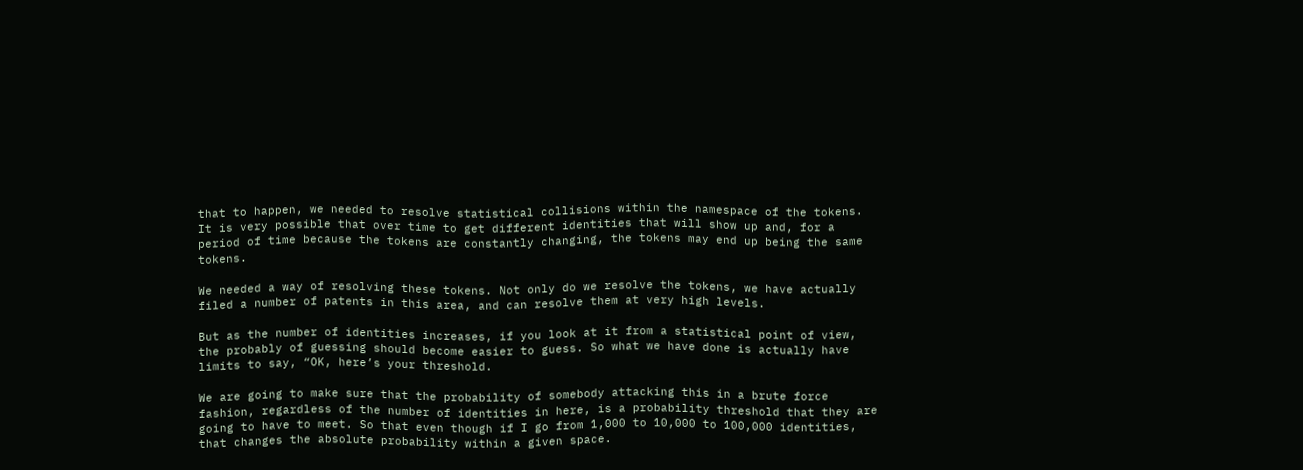that to happen, we needed to resolve statistical collisions within the namespace of the tokens. It is very possible that over time to get different identities that will show up and, for a period of time because the tokens are constantly changing, the tokens may end up being the same tokens.

We needed a way of resolving these tokens. Not only do we resolve the tokens, we have actually filed a number of patents in this area, and can resolve them at very high levels.

But as the number of identities increases, if you look at it from a statistical point of view, the probably of guessing should become easier to guess. So what we have done is actually have limits to say, “OK, here’s your threshold.

We are going to make sure that the probability of somebody attacking this in a brute force fashion, regardless of the number of identities in here, is a probability threshold that they are going to have to meet. So that even though if I go from 1,000 to 10,000 to 100,000 identities, that changes the absolute probability within a given space.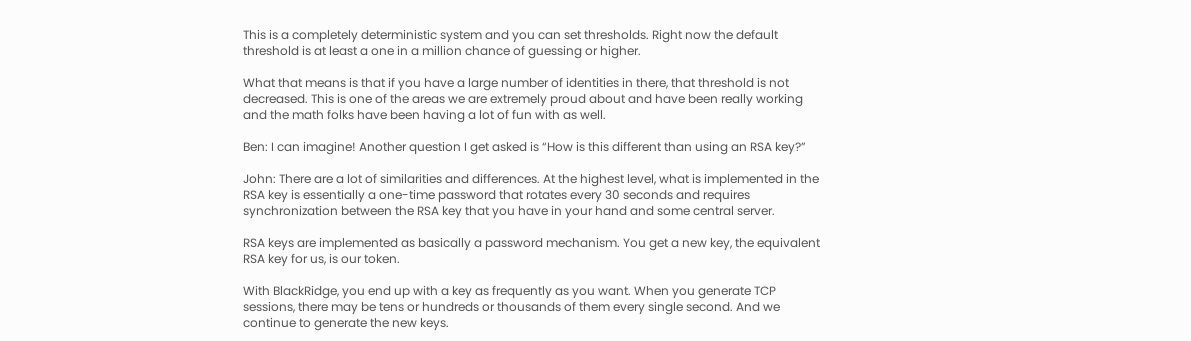This is a completely deterministic system and you can set thresholds. Right now the default threshold is at least a one in a million chance of guessing or higher.

What that means is that if you have a large number of identities in there, that threshold is not decreased. This is one of the areas we are extremely proud about and have been really working and the math folks have been having a lot of fun with as well.

Ben: I can imagine! Another question I get asked is “How is this different than using an RSA key?”

John: There are a lot of similarities and differences. At the highest level, what is implemented in the RSA key is essentially a one-time password that rotates every 30 seconds and requires synchronization between the RSA key that you have in your hand and some central server.

RSA keys are implemented as basically a password mechanism. You get a new key, the equivalent RSA key for us, is our token.

With BlackRidge, you end up with a key as frequently as you want. When you generate TCP sessions, there may be tens or hundreds or thousands of them every single second. And we continue to generate the new keys.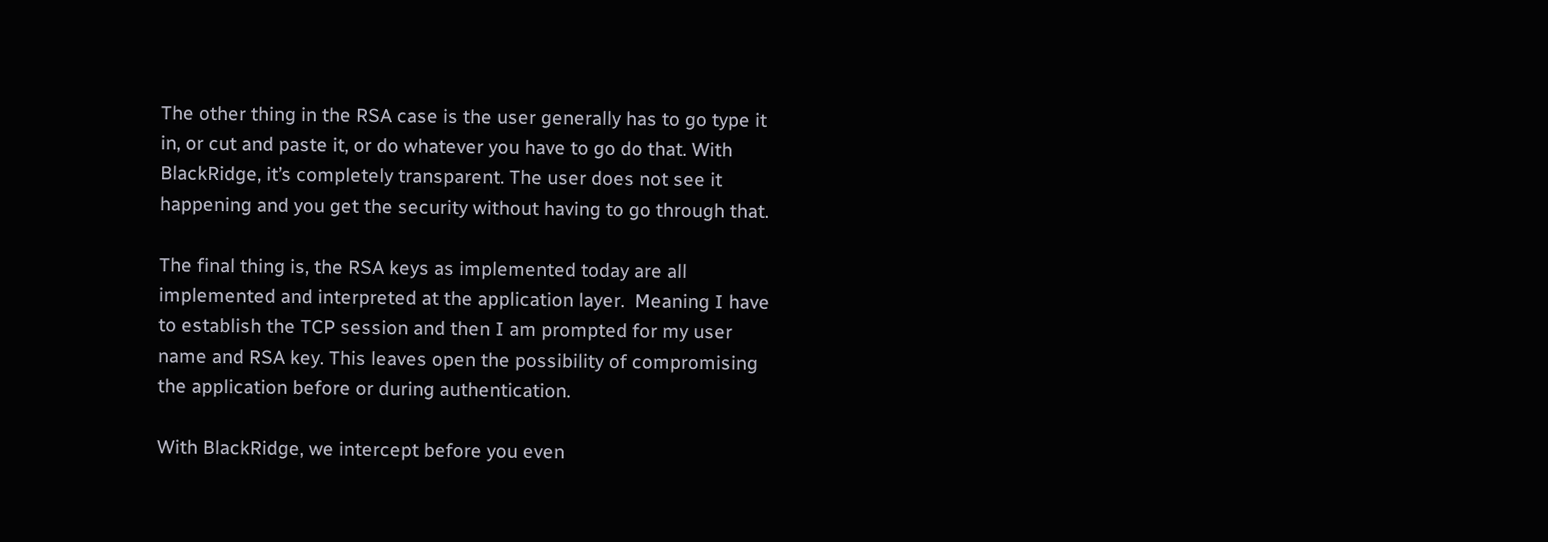The other thing in the RSA case is the user generally has to go type it in, or cut and paste it, or do whatever you have to go do that. With BlackRidge, it’s completely transparent. The user does not see it happening and you get the security without having to go through that.

The final thing is, the RSA keys as implemented today are all implemented and interpreted at the application layer.  Meaning I have to establish the TCP session and then I am prompted for my user name and RSA key. This leaves open the possibility of compromising the application before or during authentication.

With BlackRidge, we intercept before you even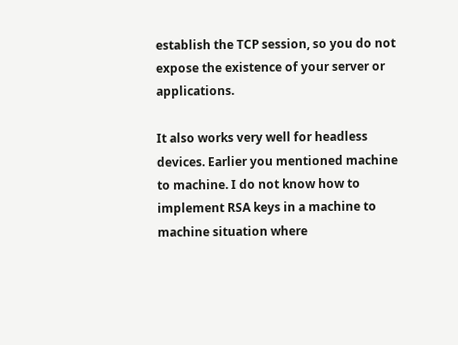establish the TCP session, so you do not expose the existence of your server or applications.

It also works very well for headless devices. Earlier you mentioned machine to machine. I do not know how to implement RSA keys in a machine to machine situation where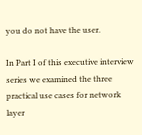you do not have the user.

In Part I of this executive interview series we examined the three practical use cases for network layer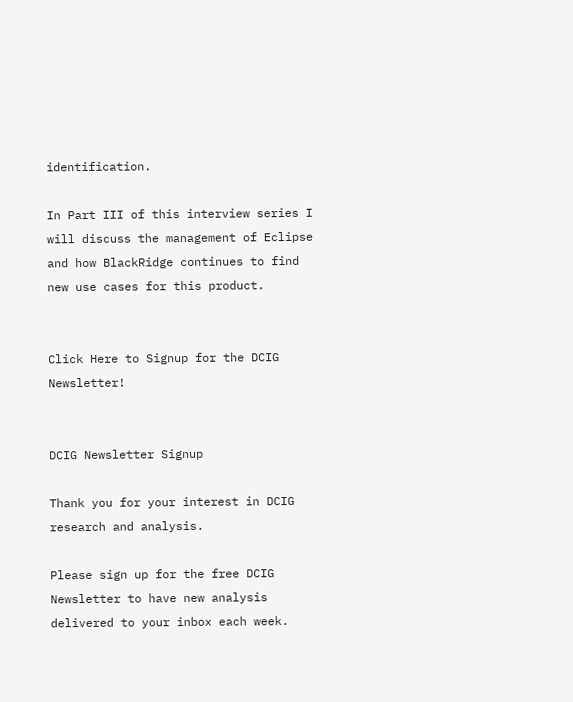identification.

In Part III of this interview series I will discuss the management of Eclipse and how BlackRidge continues to find new use cases for this product.


Click Here to Signup for the DCIG Newsletter!


DCIG Newsletter Signup

Thank you for your interest in DCIG research and analysis.

Please sign up for the free DCIG Newsletter to have new analysis delivered to your inbox each week.